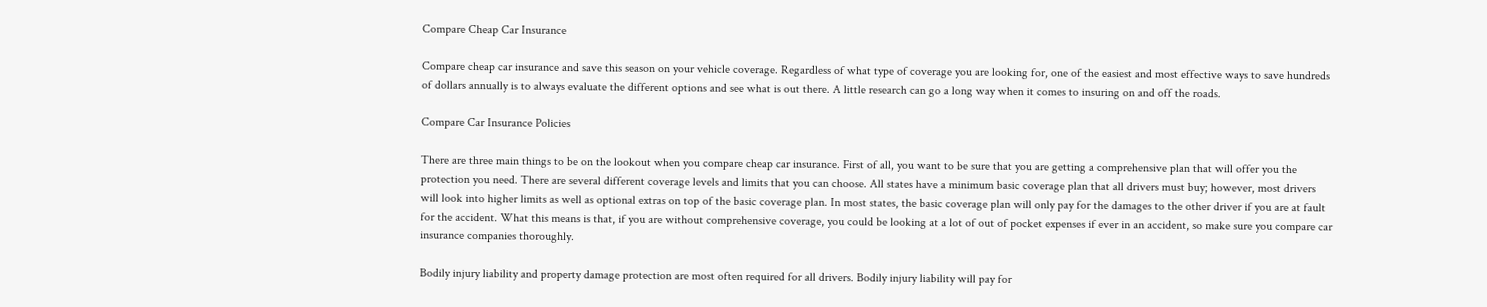Compare Cheap Car Insurance

Compare cheap car insurance and save this season on your vehicle coverage. Regardless of what type of coverage you are looking for, one of the easiest and most effective ways to save hundreds of dollars annually is to always evaluate the different options and see what is out there. A little research can go a long way when it comes to insuring on and off the roads.

Compare Car Insurance Policies

There are three main things to be on the lookout when you compare cheap car insurance. First of all, you want to be sure that you are getting a comprehensive plan that will offer you the protection you need. There are several different coverage levels and limits that you can choose. All states have a minimum basic coverage plan that all drivers must buy; however, most drivers will look into higher limits as well as optional extras on top of the basic coverage plan. In most states, the basic coverage plan will only pay for the damages to the other driver if you are at fault for the accident. What this means is that, if you are without comprehensive coverage, you could be looking at a lot of out of pocket expenses if ever in an accident, so make sure you compare car insurance companies thoroughly.

Bodily injury liability and property damage protection are most often required for all drivers. Bodily injury liability will pay for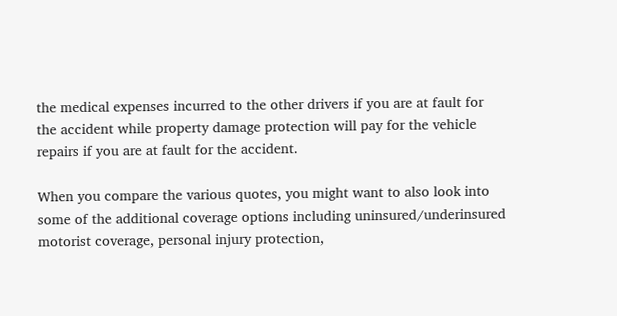the medical expenses incurred to the other drivers if you are at fault for the accident while property damage protection will pay for the vehicle repairs if you are at fault for the accident.

When you compare the various quotes, you might want to also look into some of the additional coverage options including uninsured/underinsured motorist coverage, personal injury protection,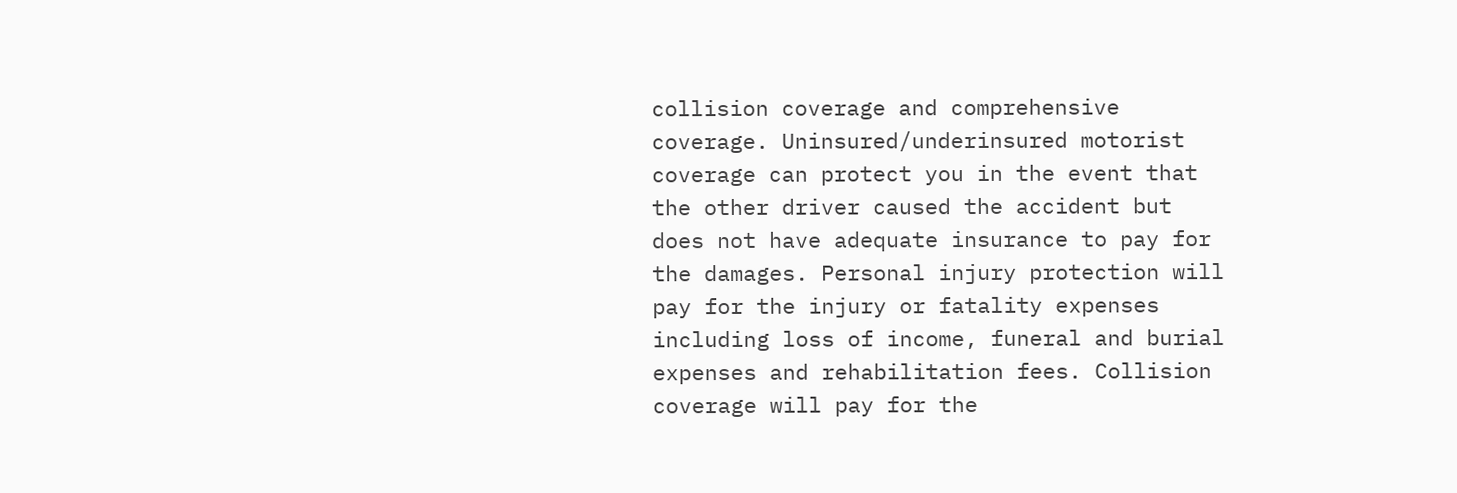collision coverage and comprehensive coverage. Uninsured/underinsured motorist coverage can protect you in the event that the other driver caused the accident but does not have adequate insurance to pay for the damages. Personal injury protection will pay for the injury or fatality expenses including loss of income, funeral and burial expenses and rehabilitation fees. Collision coverage will pay for the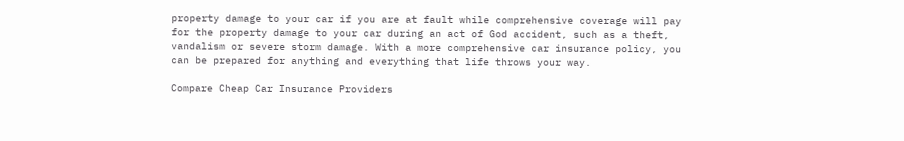property damage to your car if you are at fault while comprehensive coverage will pay for the property damage to your car during an act of God accident, such as a theft, vandalism or severe storm damage. With a more comprehensive car insurance policy, you can be prepared for anything and everything that life throws your way.

Compare Cheap Car Insurance Providers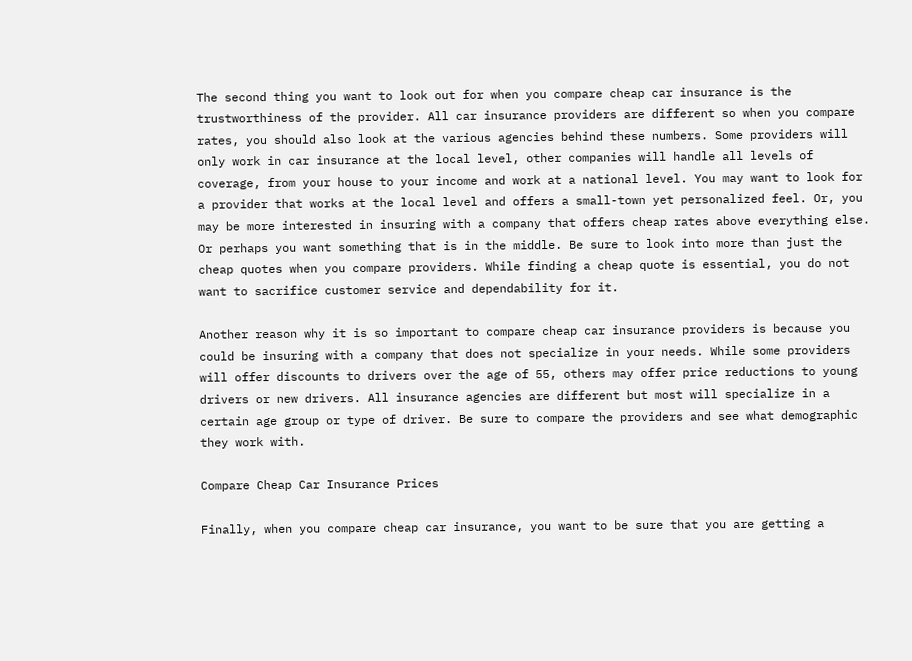The second thing you want to look out for when you compare cheap car insurance is the trustworthiness of the provider. All car insurance providers are different so when you compare rates, you should also look at the various agencies behind these numbers. Some providers will only work in car insurance at the local level, other companies will handle all levels of coverage, from your house to your income and work at a national level. You may want to look for a provider that works at the local level and offers a small-town yet personalized feel. Or, you may be more interested in insuring with a company that offers cheap rates above everything else. Or perhaps you want something that is in the middle. Be sure to look into more than just the cheap quotes when you compare providers. While finding a cheap quote is essential, you do not want to sacrifice customer service and dependability for it.

Another reason why it is so important to compare cheap car insurance providers is because you could be insuring with a company that does not specialize in your needs. While some providers will offer discounts to drivers over the age of 55, others may offer price reductions to young drivers or new drivers. All insurance agencies are different but most will specialize in a certain age group or type of driver. Be sure to compare the providers and see what demographic they work with.

Compare Cheap Car Insurance Prices

Finally, when you compare cheap car insurance, you want to be sure that you are getting a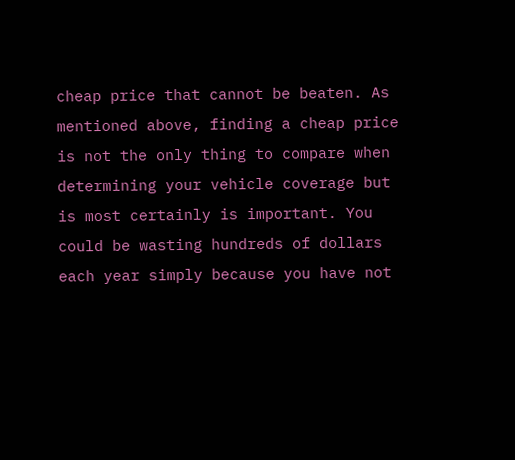cheap price that cannot be beaten. As mentioned above, finding a cheap price is not the only thing to compare when determining your vehicle coverage but is most certainly is important. You could be wasting hundreds of dollars each year simply because you have not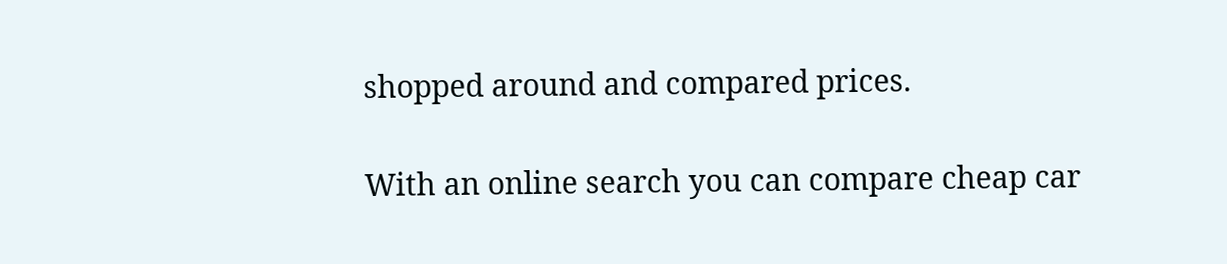shopped around and compared prices.

With an online search you can compare cheap car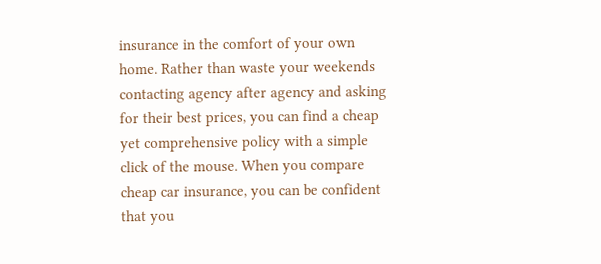insurance in the comfort of your own home. Rather than waste your weekends contacting agency after agency and asking for their best prices, you can find a cheap yet comprehensive policy with a simple click of the mouse. When you compare cheap car insurance, you can be confident that you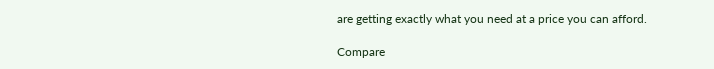are getting exactly what you need at a price you can afford.

Compare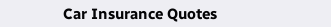Car Insurance Quotes